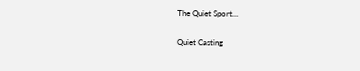The Quiet Sport…

Quiet Casting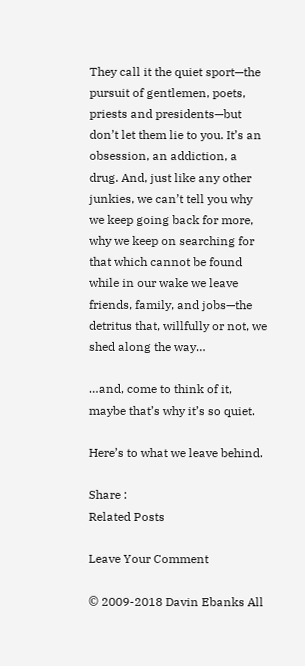They call it the quiet sport—the pursuit of gentlemen, poets, priests and presidents—but don’t let them lie to you. It’s an obsession, an addiction, a drug. And, just like any other junkies, we can’t tell you why we keep going back for more, why we keep on searching for that which cannot be found while in our wake we leave friends, family, and jobs—the detritus that, willfully or not, we shed along the way…

…and, come to think of it, maybe that’s why it’s so quiet.

Here’s to what we leave behind.

Share :
Related Posts

Leave Your Comment

© 2009-2018 Davin Ebanks All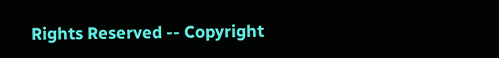Rights Reserved -- Copyright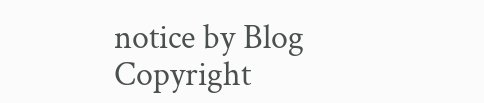notice by Blog Copyright